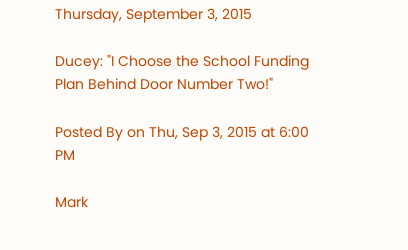Thursday, September 3, 2015

Ducey: "I Choose the School Funding Plan Behind Door Number Two!"

Posted By on Thu, Sep 3, 2015 at 6:00 PM

Mark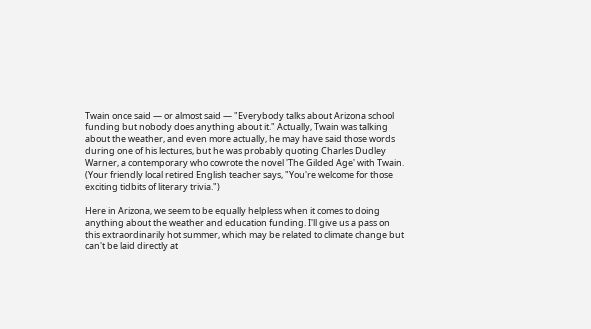Twain once said — or almost said — "Everybody talks about Arizona school funding but nobody does anything about it." Actually, Twain was talking about the weather, and even more actually, he may have said those words during one of his lectures, but he was probably quoting Charles Dudley Warner, a contemporary who cowrote the novel 'The Gilded Age' with Twain. (Your friendly local retired English teacher says, "You're welcome for those exciting tidbits of literary trivia.")

Here in Arizona, we seem to be equally helpless when it comes to doing anything about the weather and education funding. I'll give us a pass on this extraordinarily hot summer, which may be related to climate change but can't be laid directly at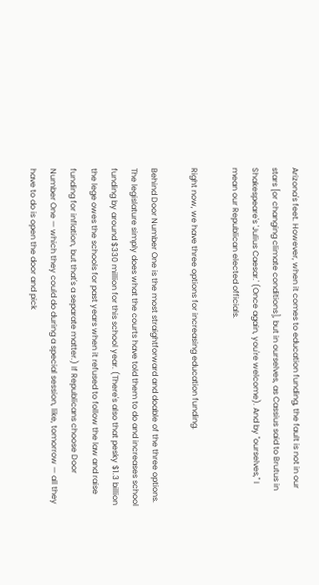Arizona's feet. However, when it comes to education funding, the fault is not in our stars [or changing climate conditions], but in ourselves, as Cassius said to Brutus in Shakespeare's 'Julius Caesar.' (Once again, you're welcome). And by "ourselves," I mean our Republican elected officials.

Right now, we have three options for increasing education funding.

Behind Door Number One is the most straightforward and doable of the three options. The legislature simply does what the courts have told them to do and increases school funding by around $330 million for this school year. (There's also that pesky $1.3 billion the lege owes the schools for past years when it refused to follow the law and raise funding for inflation, but that's a separate matter.) If Republicans choose Door Number One — which they could do during a special session, like, tomorrow — all they have to do is open the door and pick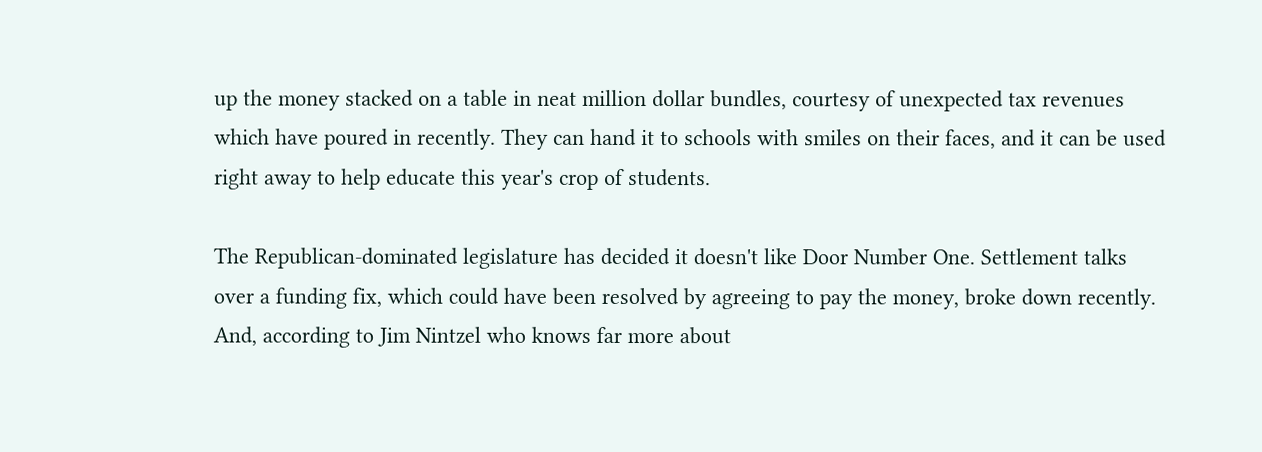up the money stacked on a table in neat million dollar bundles, courtesy of unexpected tax revenues which have poured in recently. They can hand it to schools with smiles on their faces, and it can be used right away to help educate this year's crop of students.

The Republican-dominated legislature has decided it doesn't like Door Number One. Settlement talks over a funding fix, which could have been resolved by agreeing to pay the money, broke down recently. And, according to Jim Nintzel who knows far more about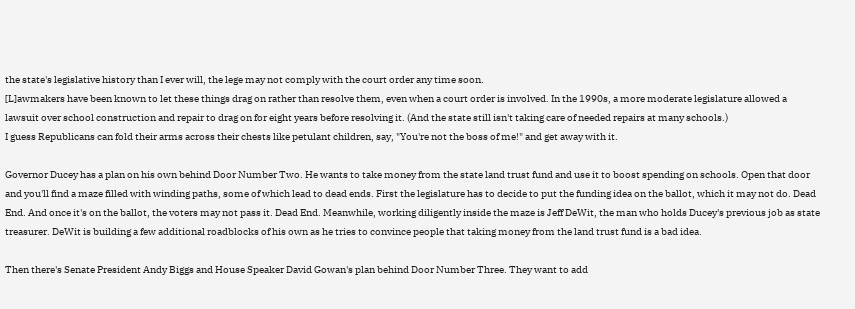the state's legislative history than I ever will, the lege may not comply with the court order any time soon.
[L]awmakers have been known to let these things drag on rather than resolve them, even when a court order is involved. In the 1990s, a more moderate legislature allowed a lawsuit over school construction and repair to drag on for eight years before resolving it. (And the state still isn't taking care of needed repairs at many schools.)
I guess Republicans can fold their arms across their chests like petulant children, say, "You're not the boss of me!" and get away with it.

Governor Ducey has a plan on his own behind Door Number Two. He wants to take money from the state land trust fund and use it to boost spending on schools. Open that door and you'll find a maze filled with winding paths, some of which lead to dead ends. First the legislature has to decide to put the funding idea on the ballot, which it may not do. Dead End. And once it's on the ballot, the voters may not pass it. Dead End. Meanwhile, working diligently inside the maze is Jeff DeWit, the man who holds Ducey's previous job as state treasurer. DeWit is building a few additional roadblocks of his own as he tries to convince people that taking money from the land trust fund is a bad idea.

Then there's Senate President Andy Biggs and House Speaker David Gowan's plan behind Door Number Three. They want to add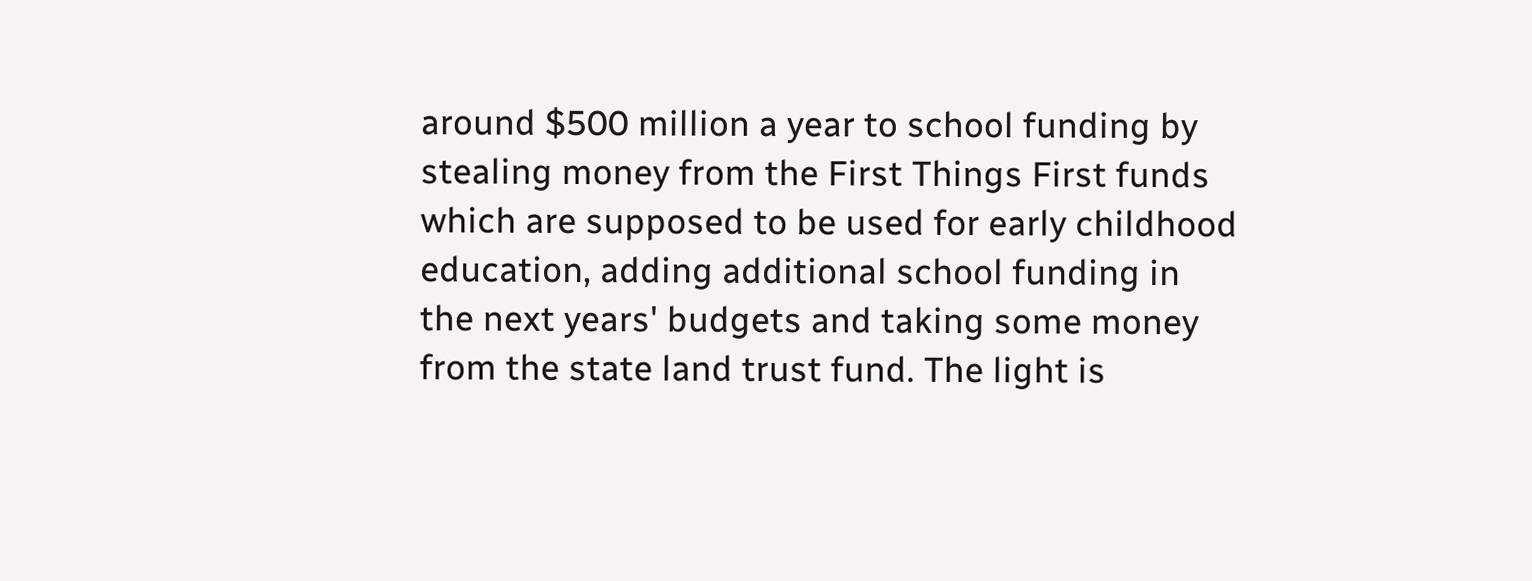around $500 million a year to school funding by stealing money from the First Things First funds which are supposed to be used for early childhood education, adding additional school funding in the next years' budgets and taking some money from the state land trust fund. The light is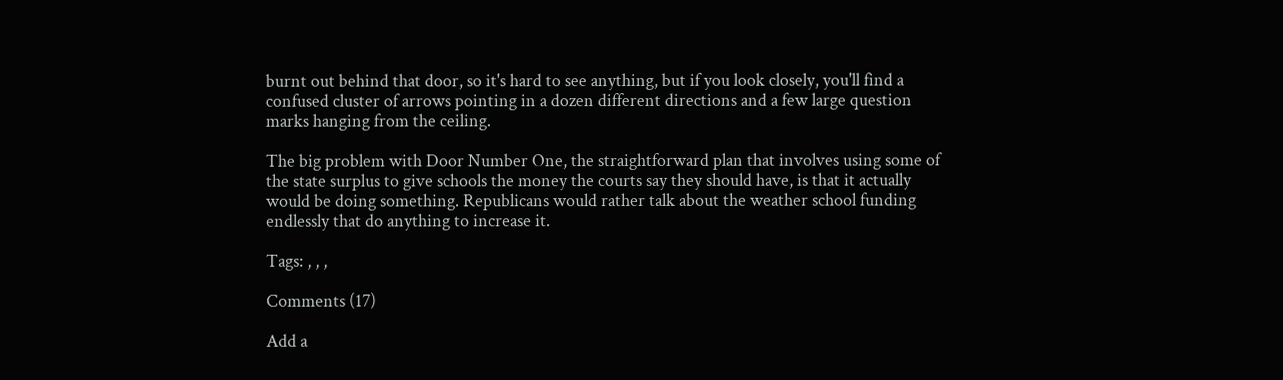burnt out behind that door, so it's hard to see anything, but if you look closely, you'll find a confused cluster of arrows pointing in a dozen different directions and a few large question marks hanging from the ceiling.

The big problem with Door Number One, the straightforward plan that involves using some of the state surplus to give schools the money the courts say they should have, is that it actually would be doing something. Republicans would rather talk about the weather school funding endlessly that do anything to increase it.

Tags: , , ,

Comments (17)

Add a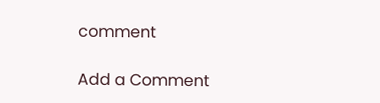comment

Add a Comment